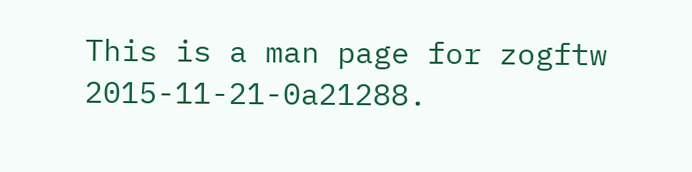This is a man page for zogftw 2015-11-21-0a21288.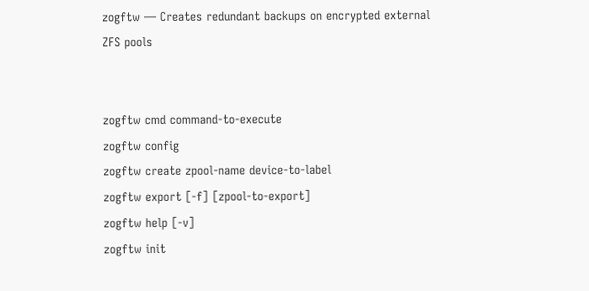zogftw — Creates redundant backups on encrypted external ZFS pools


zogftw cmd command-to-execute
zogftw config
zogftw create zpool-name device-to-label
zogftw export [-f] [zpool-to-export]
zogftw help [-v]
zogftw init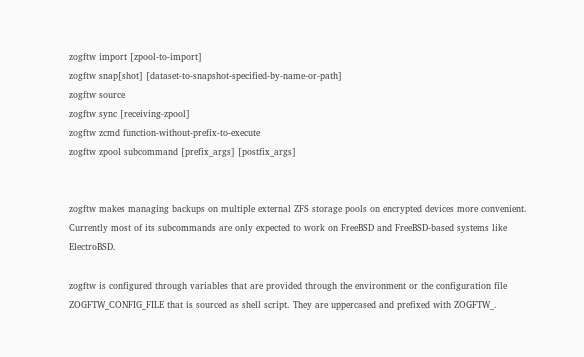zogftw import [zpool-to-import]
zogftw snap[shot] [dataset-to-snapshot-specified-by-name-or-path]
zogftw source
zogftw sync [receiving-zpool]
zogftw zcmd function-without-prefix-to-execute
zogftw zpool subcommand [prefix_args] [postfix_args]


zogftw makes managing backups on multiple external ZFS storage pools on encrypted devices more convenient. Currently most of its subcommands are only expected to work on FreeBSD and FreeBSD-based systems like ElectroBSD.

zogftw is configured through variables that are provided through the environment or the configuration file ZOGFTW_CONFIG_FILE that is sourced as shell script. They are uppercased and prefixed with ZOGFTW_.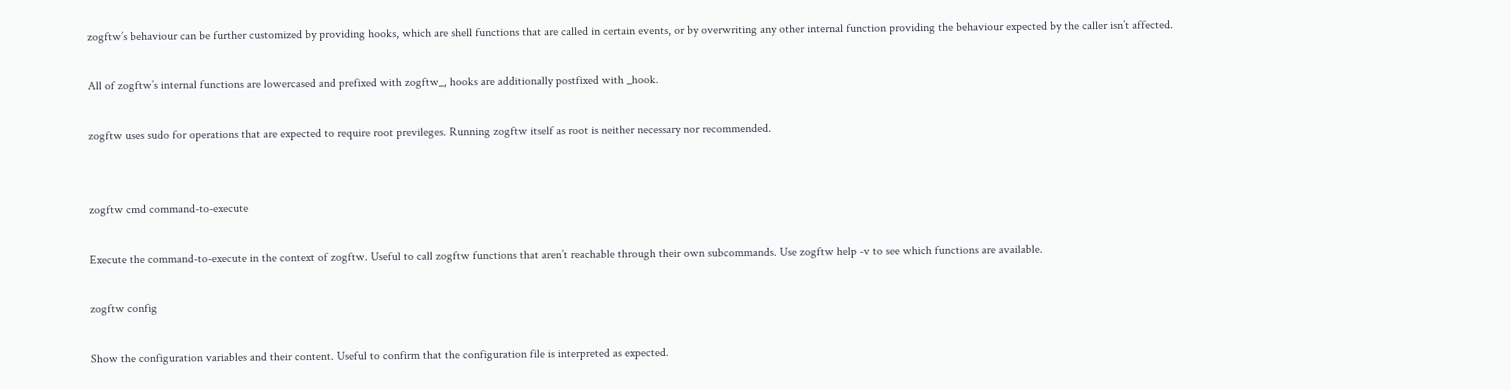zogftw’s behaviour can be further customized by providing hooks, which are shell functions that are called in certain events, or by overwriting any other internal function providing the behaviour expected by the caller isn’t affected.

All of zogftw’s internal functions are lowercased and prefixed with zogftw_, hooks are additionally postfixed with _hook.

zogftw uses sudo for operations that are expected to require root previleges. Running zogftw itself as root is neither necessary nor recommended.


zogftw cmd command-to-execute

Execute the command-to-execute in the context of zogftw. Useful to call zogftw functions that aren’t reachable through their own subcommands. Use zogftw help -v to see which functions are available.

zogftw config

Show the configuration variables and their content. Useful to confirm that the configuration file is interpreted as expected.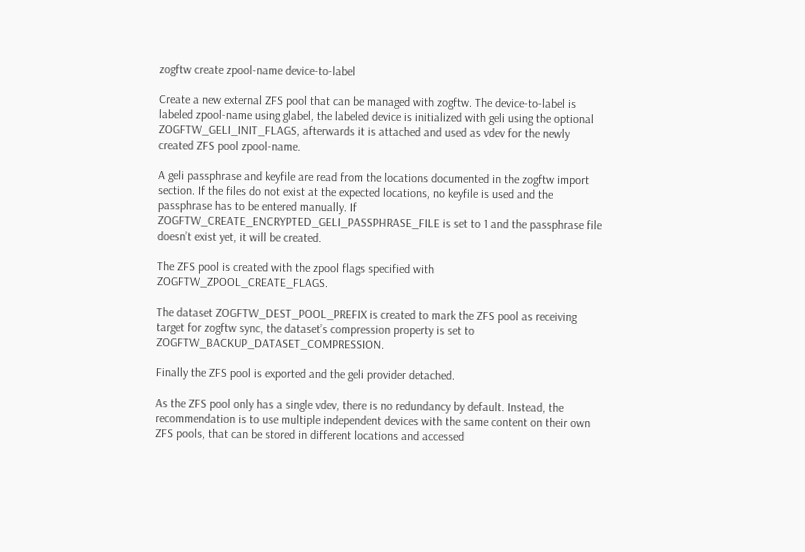zogftw create zpool-name device-to-label

Create a new external ZFS pool that can be managed with zogftw. The device-to-label is labeled zpool-name using glabel, the labeled device is initialized with geli using the optional ZOGFTW_GELI_INIT_FLAGS, afterwards it is attached and used as vdev for the newly created ZFS pool zpool-name.

A geli passphrase and keyfile are read from the locations documented in the zogftw import section. If the files do not exist at the expected locations, no keyfile is used and the passphrase has to be entered manually. If ZOGFTW_CREATE_ENCRYPTED_GELI_PASSPHRASE_FILE is set to 1 and the passphrase file doesn’t exist yet, it will be created.

The ZFS pool is created with the zpool flags specified with ZOGFTW_ZPOOL_CREATE_FLAGS.

The dataset ZOGFTW_DEST_POOL_PREFIX is created to mark the ZFS pool as receiving target for zogftw sync, the dataset’s compression property is set to ZOGFTW_BACKUP_DATASET_COMPRESSION.

Finally the ZFS pool is exported and the geli provider detached.

As the ZFS pool only has a single vdev, there is no redundancy by default. Instead, the recommendation is to use multiple independent devices with the same content on their own ZFS pools, that can be stored in different locations and accessed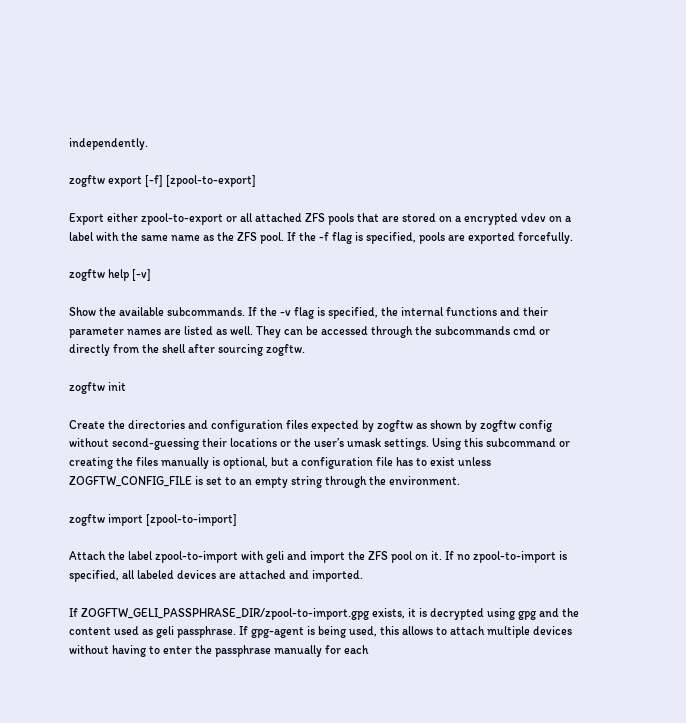independently.

zogftw export [-f] [zpool-to-export]

Export either zpool-to-export or all attached ZFS pools that are stored on a encrypted vdev on a label with the same name as the ZFS pool. If the -f flag is specified, pools are exported forcefully.

zogftw help [-v]

Show the available subcommands. If the -v flag is specified, the internal functions and their parameter names are listed as well. They can be accessed through the subcommands cmd or directly from the shell after sourcing zogftw.

zogftw init

Create the directories and configuration files expected by zogftw as shown by zogftw config without second-guessing their locations or the user’s umask settings. Using this subcommand or creating the files manually is optional, but a configuration file has to exist unless ZOGFTW_CONFIG_FILE is set to an empty string through the environment.

zogftw import [zpool-to-import]

Attach the label zpool-to-import with geli and import the ZFS pool on it. If no zpool-to-import is specified, all labeled devices are attached and imported.

If ZOGFTW_GELI_PASSPHRASE_DIR/zpool-to-import.gpg exists, it is decrypted using gpg and the content used as geli passphrase. If gpg-agent is being used, this allows to attach multiple devices without having to enter the passphrase manually for each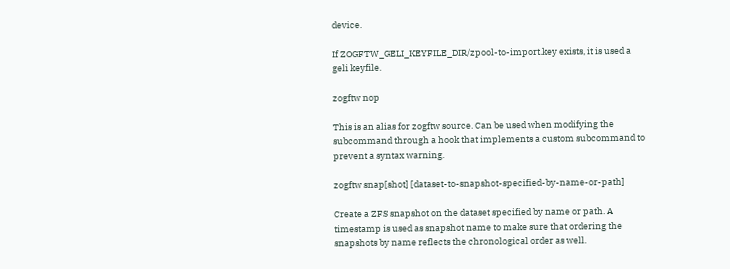device.

If ZOGFTW_GELI_KEYFILE_DIR/zpool-to-import.key exists, it is used a geli keyfile.

zogftw nop

This is an alias for zogftw source. Can be used when modifying the subcommand through a hook that implements a custom subcommand to prevent a syntax warning.

zogftw snap[shot] [dataset-to-snapshot-specified-by-name-or-path]

Create a ZFS snapshot on the dataset specified by name or path. A timestamp is used as snapshot name to make sure that ordering the snapshots by name reflects the chronological order as well.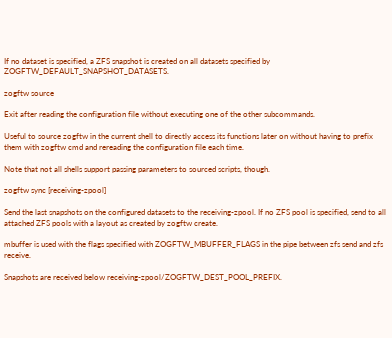If no dataset is specified, a ZFS snapshot is created on all datasets specified by ZOGFTW_DEFAULT_SNAPSHOT_DATASETS.

zogftw source

Exit after reading the configuration file without executing one of the other subcommands.

Useful to source zogftw in the current shell to directly access its functions later on without having to prefix them with zogftw cmd and rereading the configuration file each time.

Note that not all shells support passing parameters to sourced scripts, though.

zogftw sync [receiving-zpool]

Send the last snapshots on the configured datasets to the receiving-zpool. If no ZFS pool is specified, send to all attached ZFS pools with a layout as created by zogftw create.

mbuffer is used with the flags specified with ZOGFTW_MBUFFER_FLAGS in the pipe between zfs send and zfs receive.

Snapshots are received below receiving-zpool/ZOGFTW_DEST_POOL_PREFIX.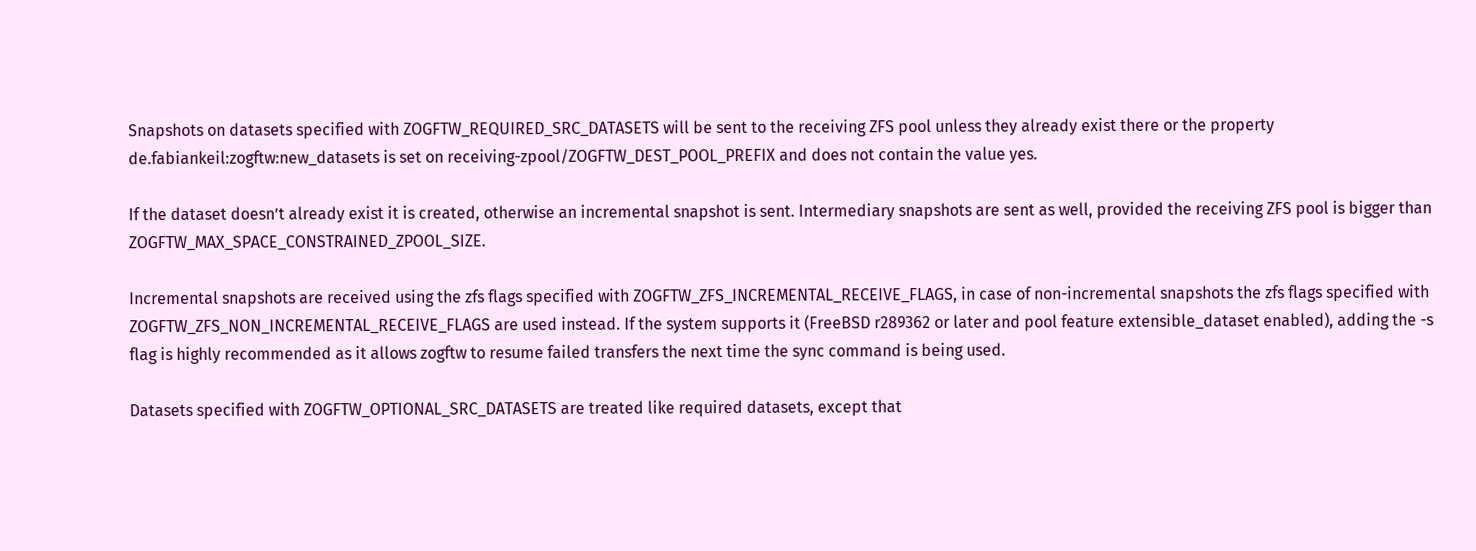Snapshots on datasets specified with ZOGFTW_REQUIRED_SRC_DATASETS will be sent to the receiving ZFS pool unless they already exist there or the property de.fabiankeil:zogftw:new_datasets is set on receiving-zpool/ZOGFTW_DEST_POOL_PREFIX and does not contain the value yes.

If the dataset doesn’t already exist it is created, otherwise an incremental snapshot is sent. Intermediary snapshots are sent as well, provided the receiving ZFS pool is bigger than ZOGFTW_MAX_SPACE_CONSTRAINED_ZPOOL_SIZE.

Incremental snapshots are received using the zfs flags specified with ZOGFTW_ZFS_INCREMENTAL_RECEIVE_FLAGS, in case of non-incremental snapshots the zfs flags specified with ZOGFTW_ZFS_NON_INCREMENTAL_RECEIVE_FLAGS are used instead. If the system supports it (FreeBSD r289362 or later and pool feature extensible_dataset enabled), adding the -s flag is highly recommended as it allows zogftw to resume failed transfers the next time the sync command is being used.

Datasets specified with ZOGFTW_OPTIONAL_SRC_DATASETS are treated like required datasets, except that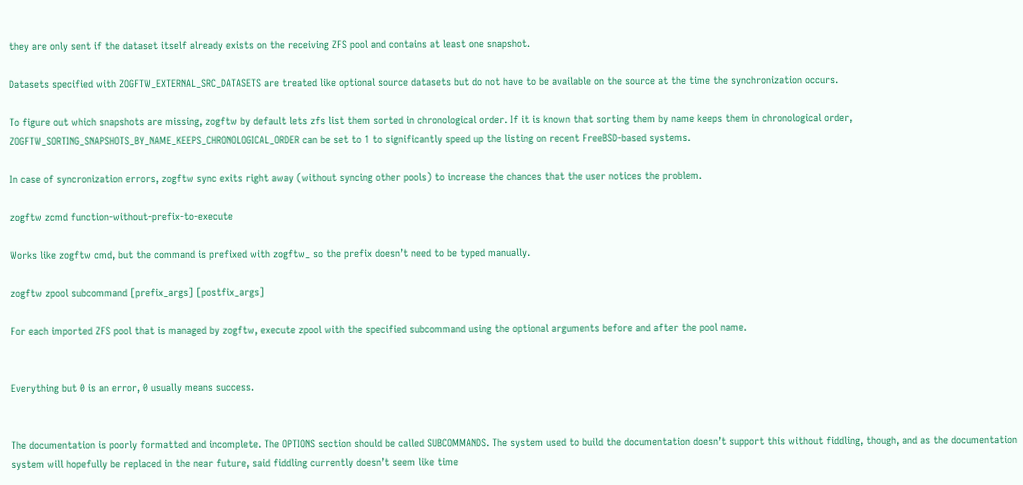they are only sent if the dataset itself already exists on the receiving ZFS pool and contains at least one snapshot.

Datasets specified with ZOGFTW_EXTERNAL_SRC_DATASETS are treated like optional source datasets but do not have to be available on the source at the time the synchronization occurs.

To figure out which snapshots are missing, zogftw by default lets zfs list them sorted in chronological order. If it is known that sorting them by name keeps them in chronological order, ZOGFTW_SORTING_SNAPSHOTS_BY_NAME_KEEPS_CHRONOLOGICAL_ORDER can be set to 1 to significantly speed up the listing on recent FreeBSD-based systems.

In case of syncronization errors, zogftw sync exits right away (without syncing other pools) to increase the chances that the user notices the problem.

zogftw zcmd function-without-prefix-to-execute

Works like zogftw cmd, but the command is prefixed with zogftw_ so the prefix doesn’t need to be typed manually.

zogftw zpool subcommand [prefix_args] [postfix_args]

For each imported ZFS pool that is managed by zogftw, execute zpool with the specified subcommand using the optional arguments before and after the pool name.


Everything but 0 is an error, 0 usually means success.


The documentation is poorly formatted and incomplete. The OPTIONS section should be called SUBCOMMANDS. The system used to build the documentation doesn’t support this without fiddling, though, and as the documentation system will hopefully be replaced in the near future, said fiddling currently doesn’t seem like time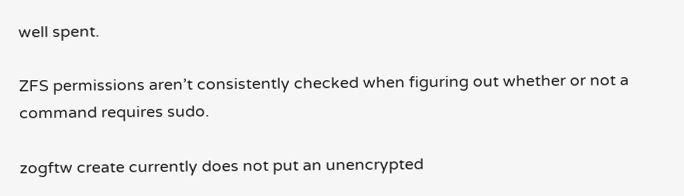well spent.

ZFS permissions aren’t consistently checked when figuring out whether or not a command requires sudo.

zogftw create currently does not put an unencrypted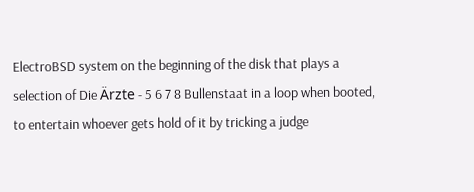ElectroBSD system on the beginning of the disk that plays a selection of Die Ärzte - 5 6 7 8 Bullenstaat in a loop when booted, to entertain whoever gets hold of it by tricking a judge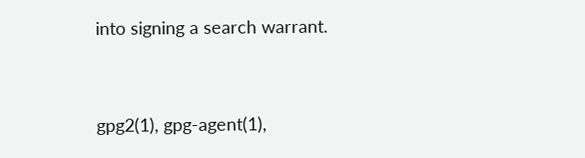into signing a search warrant.


gpg2(1), gpg-agent(1),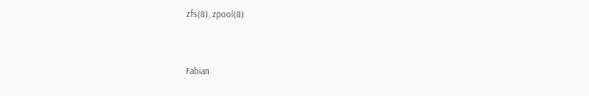zfs(8), zpool(8)


Fabian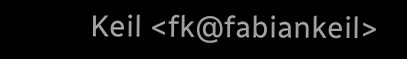Keil <fk@fabiankeil>